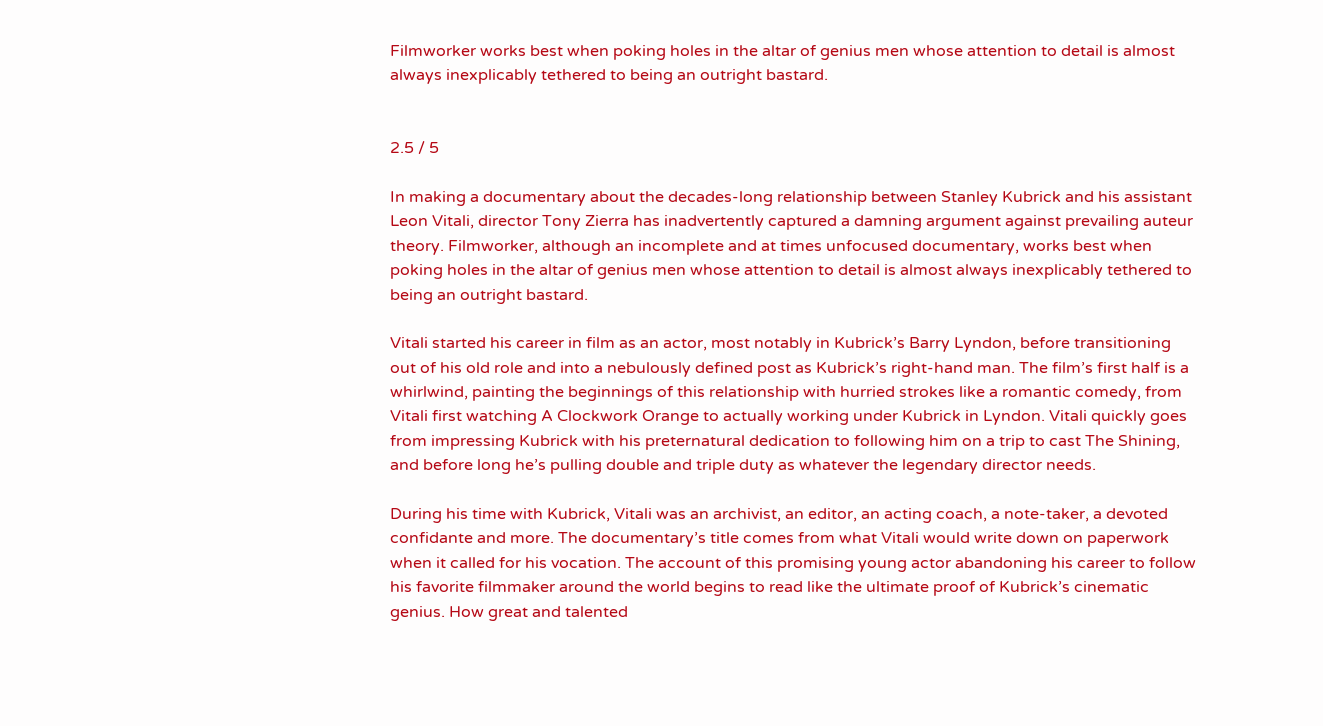Filmworker works best when poking holes in the altar of genius men whose attention to detail is almost always inexplicably tethered to being an outright bastard.


2.5 / 5

In making a documentary about the decades-long relationship between Stanley Kubrick and his assistant Leon Vitali, director Tony Zierra has inadvertently captured a damning argument against prevailing auteur theory. Filmworker, although an incomplete and at times unfocused documentary, works best when poking holes in the altar of genius men whose attention to detail is almost always inexplicably tethered to being an outright bastard.

Vitali started his career in film as an actor, most notably in Kubrick’s Barry Lyndon, before transitioning out of his old role and into a nebulously defined post as Kubrick’s right-hand man. The film’s first half is a whirlwind, painting the beginnings of this relationship with hurried strokes like a romantic comedy, from Vitali first watching A Clockwork Orange to actually working under Kubrick in Lyndon. Vitali quickly goes from impressing Kubrick with his preternatural dedication to following him on a trip to cast The Shining, and before long he’s pulling double and triple duty as whatever the legendary director needs.

During his time with Kubrick, Vitali was an archivist, an editor, an acting coach, a note-taker, a devoted confidante and more. The documentary’s title comes from what Vitali would write down on paperwork when it called for his vocation. The account of this promising young actor abandoning his career to follow his favorite filmmaker around the world begins to read like the ultimate proof of Kubrick’s cinematic genius. How great and talented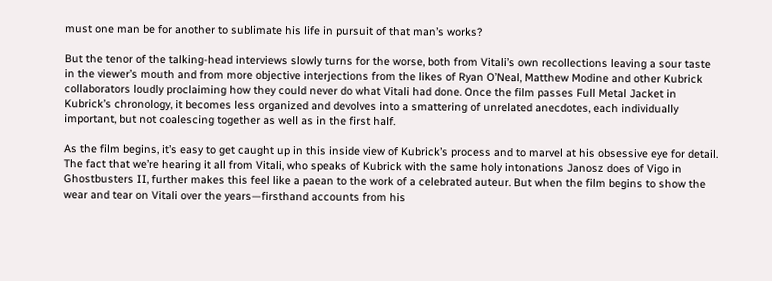must one man be for another to sublimate his life in pursuit of that man’s works?

But the tenor of the talking-head interviews slowly turns for the worse, both from Vitali’s own recollections leaving a sour taste in the viewer’s mouth and from more objective interjections from the likes of Ryan O’Neal, Matthew Modine and other Kubrick collaborators loudly proclaiming how they could never do what Vitali had done. Once the film passes Full Metal Jacket in Kubrick’s chronology, it becomes less organized and devolves into a smattering of unrelated anecdotes, each individually important, but not coalescing together as well as in the first half.

As the film begins, it’s easy to get caught up in this inside view of Kubrick’s process and to marvel at his obsessive eye for detail. The fact that we’re hearing it all from Vitali, who speaks of Kubrick with the same holy intonations Janosz does of Vigo in Ghostbusters II, further makes this feel like a paean to the work of a celebrated auteur. But when the film begins to show the wear and tear on Vitali over the years—firsthand accounts from his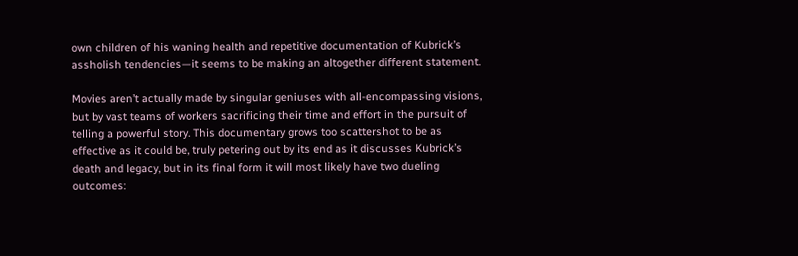own children of his waning health and repetitive documentation of Kubrick’s assholish tendencies—it seems to be making an altogether different statement.

Movies aren’t actually made by singular geniuses with all-encompassing visions, but by vast teams of workers sacrificing their time and effort in the pursuit of telling a powerful story. This documentary grows too scattershot to be as effective as it could be, truly petering out by its end as it discusses Kubrick’s death and legacy, but in its final form it will most likely have two dueling outcomes: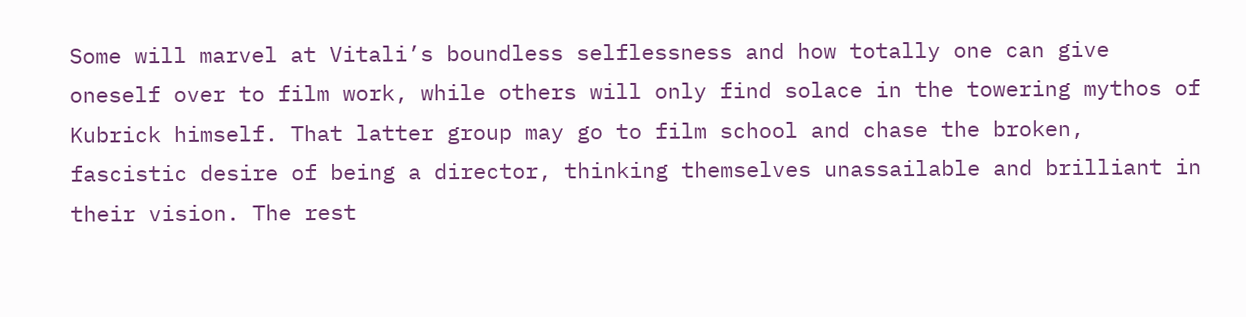Some will marvel at Vitali’s boundless selflessness and how totally one can give oneself over to film work, while others will only find solace in the towering mythos of Kubrick himself. That latter group may go to film school and chase the broken, fascistic desire of being a director, thinking themselves unassailable and brilliant in their vision. The rest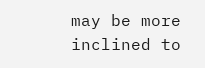may be more inclined to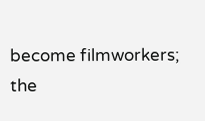become filmworkers; the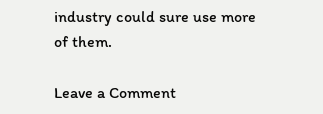industry could sure use more of them.

Leave a Comment